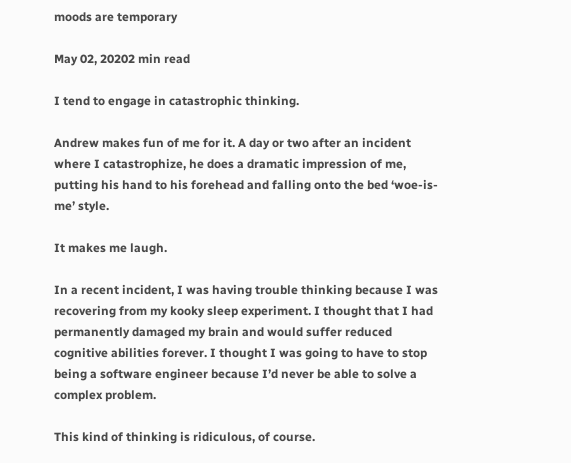moods are temporary

May 02, 20202 min read

I tend to engage in catastrophic thinking.

Andrew makes fun of me for it. A day or two after an incident where I catastrophize, he does a dramatic impression of me, putting his hand to his forehead and falling onto the bed ‘woe-is-me’ style.

It makes me laugh.

In a recent incident, I was having trouble thinking because I was recovering from my kooky sleep experiment. I thought that I had permanently damaged my brain and would suffer reduced cognitive abilities forever. I thought I was going to have to stop being a software engineer because I’d never be able to solve a complex problem.

This kind of thinking is ridiculous, of course.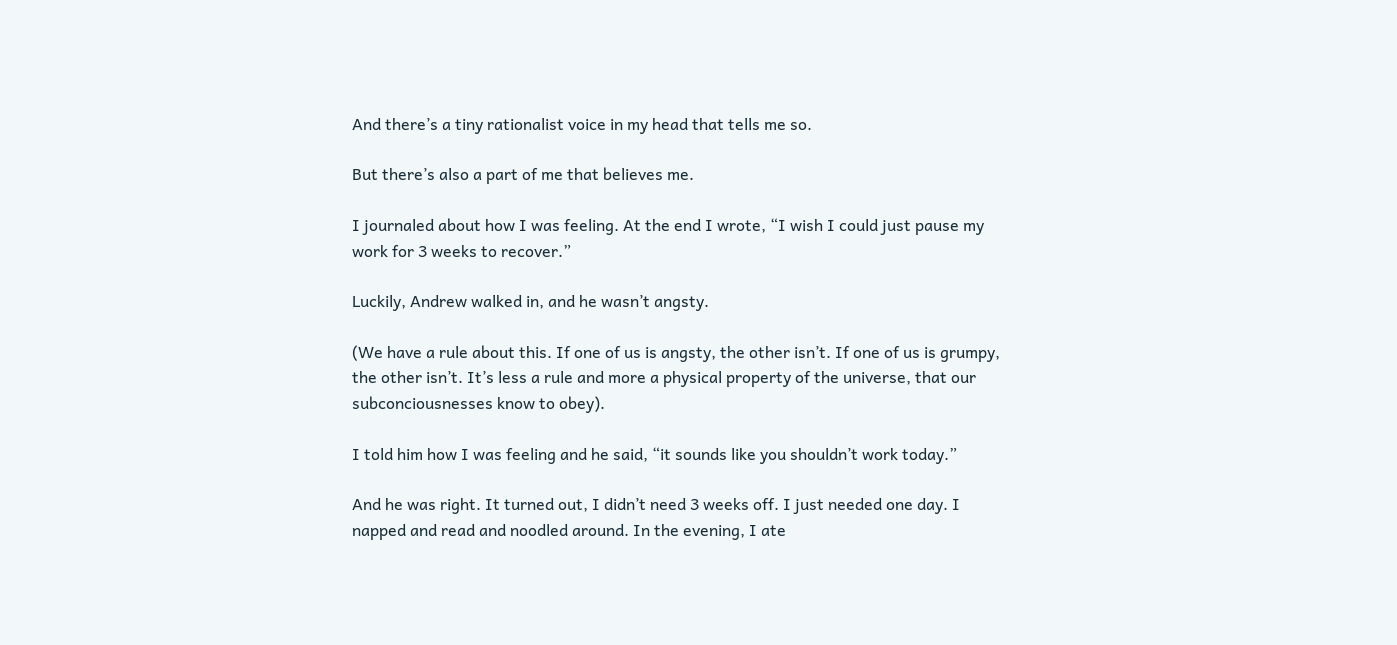And there’s a tiny rationalist voice in my head that tells me so.

But there’s also a part of me that believes me.

I journaled about how I was feeling. At the end I wrote, “I wish I could just pause my work for 3 weeks to recover.”

Luckily, Andrew walked in, and he wasn’t angsty.

(We have a rule about this. If one of us is angsty, the other isn’t. If one of us is grumpy, the other isn’t. It’s less a rule and more a physical property of the universe, that our subconciousnesses know to obey).

I told him how I was feeling and he said, “it sounds like you shouldn’t work today.”

And he was right. It turned out, I didn’t need 3 weeks off. I just needed one day. I napped and read and noodled around. In the evening, I ate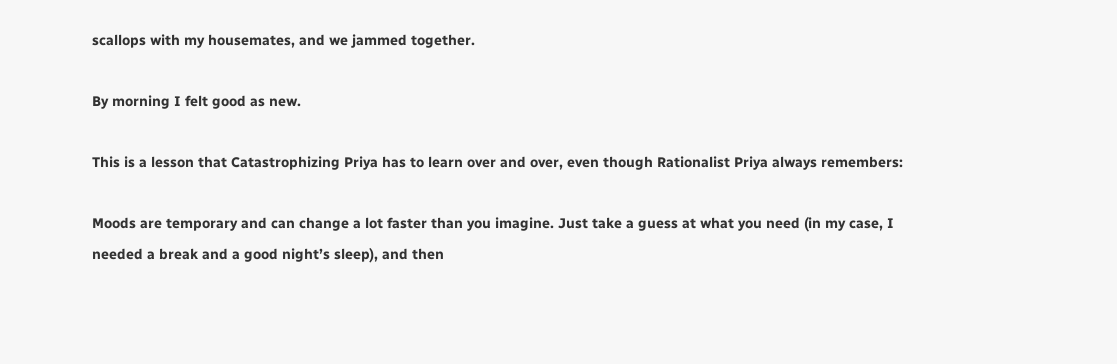scallops with my housemates, and we jammed together.

By morning I felt good as new.

This is a lesson that Catastrophizing Priya has to learn over and over, even though Rationalist Priya always remembers:

Moods are temporary and can change a lot faster than you imagine. Just take a guess at what you need (in my case, I needed a break and a good night’s sleep), and then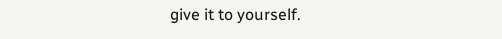give it to yourself.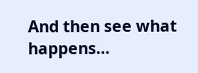And then see what happens…